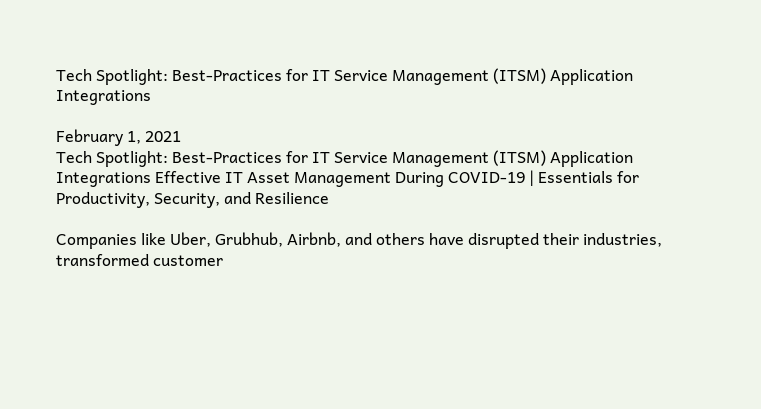Tech Spotlight: Best-Practices for IT Service Management (ITSM) Application Integrations

February 1, 2021
Tech Spotlight: Best-Practices for IT Service Management (ITSM) Application Integrations Effective IT Asset Management During COVID-19 | Essentials for Productivity, Security, and Resilience

Companies like Uber, Grubhub, Airbnb, and others have disrupted their industries, transformed customer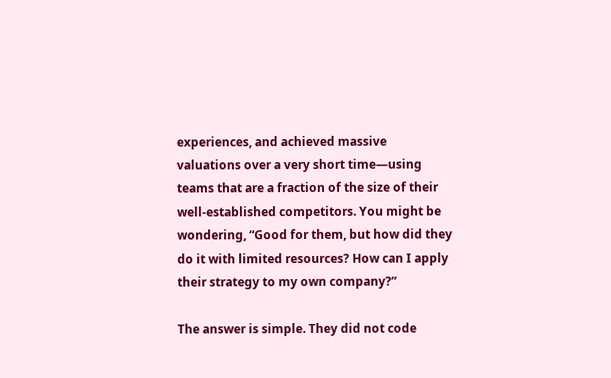experiences, and achieved massive valuations over a very short time—using teams that are a fraction of the size of their well-established competitors. You might be wondering, “Good for them, but how did they do it with limited resources? How can I apply their strategy to my own company?”

The answer is simple. They did not code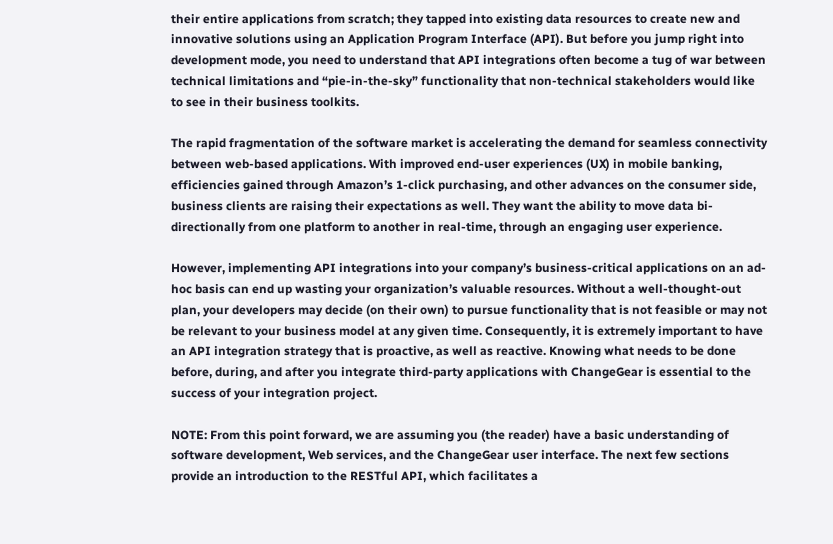their entire applications from scratch; they tapped into existing data resources to create new and innovative solutions using an Application Program Interface (API). But before you jump right into development mode, you need to understand that API integrations often become a tug of war between technical limitations and “pie-in-the-sky” functionality that non-technical stakeholders would like to see in their business toolkits.

The rapid fragmentation of the software market is accelerating the demand for seamless connectivity between web-based applications. With improved end-user experiences (UX) in mobile banking, efficiencies gained through Amazon’s 1-click purchasing, and other advances on the consumer side, business clients are raising their expectations as well. They want the ability to move data bi-directionally from one platform to another in real-time, through an engaging user experience.

However, implementing API integrations into your company’s business-critical applications on an ad-hoc basis can end up wasting your organization’s valuable resources. Without a well-thought-out plan, your developers may decide (on their own) to pursue functionality that is not feasible or may not be relevant to your business model at any given time. Consequently, it is extremely important to have an API integration strategy that is proactive, as well as reactive. Knowing what needs to be done before, during, and after you integrate third-party applications with ChangeGear is essential to the success of your integration project.

NOTE: From this point forward, we are assuming you (the reader) have a basic understanding of software development, Web services, and the ChangeGear user interface. The next few sections provide an introduction to the RESTful API, which facilitates a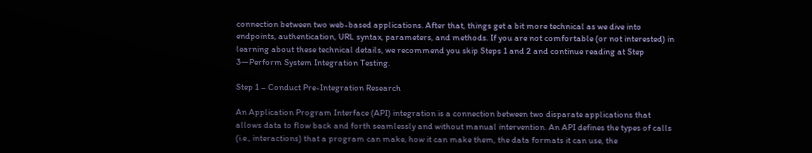connection between two web-based applications. After that, things get a bit more technical as we dive into endpoints, authentication, URL syntax, parameters, and methods. If you are not comfortable (or not interested) in learning about these technical details, we recommend you skip Steps 1 and 2 and continue reading at Step 3—Perform System Integration Testing.

Step 1 – Conduct Pre-Integration Research

An Application Program Interface (API) integration is a connection between two disparate applications that allows data to flow back and forth seamlessly and without manual intervention. An API defines the types of calls (i.e., interactions) that a program can make, how it can make them, the data formats it can use, the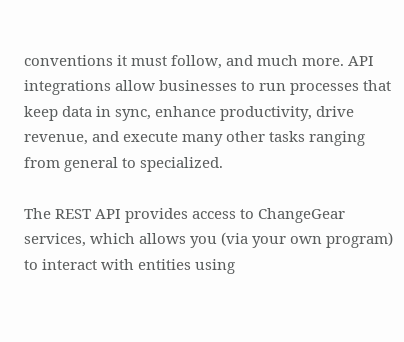conventions it must follow, and much more. API integrations allow businesses to run processes that keep data in sync, enhance productivity, drive revenue, and execute many other tasks ranging from general to specialized.

The REST API provides access to ChangeGear services, which allows you (via your own program) to interact with entities using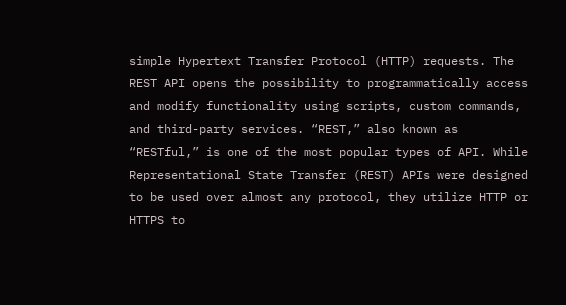simple Hypertext Transfer Protocol (HTTP) requests. The REST API opens the possibility to programmatically access and modify functionality using scripts, custom commands, and third-party services. “REST,” also known as “RESTful,” is one of the most popular types of API. While Representational State Transfer (REST) APIs were designed to be used over almost any protocol, they utilize HTTP or HTTPS to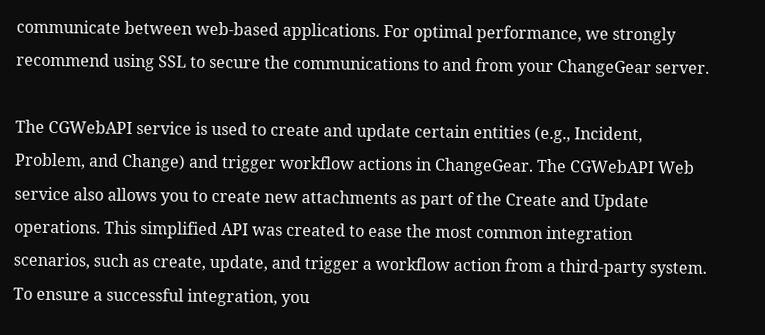communicate between web-based applications. For optimal performance, we strongly recommend using SSL to secure the communications to and from your ChangeGear server.

The CGWebAPI service is used to create and update certain entities (e.g., Incident, Problem, and Change) and trigger workflow actions in ChangeGear. The CGWebAPI Web service also allows you to create new attachments as part of the Create and Update operations. This simplified API was created to ease the most common integration scenarios, such as create, update, and trigger a workflow action from a third-party system. To ensure a successful integration, you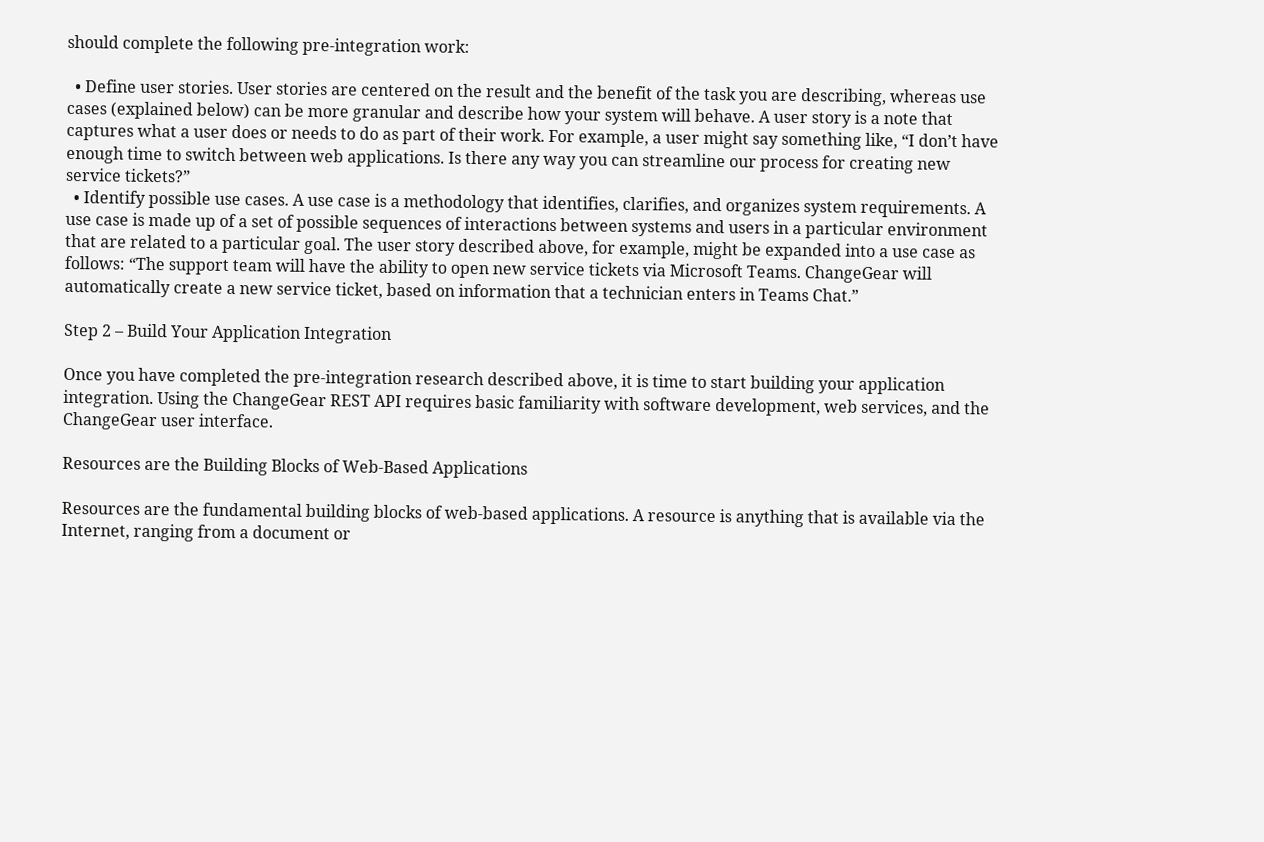should complete the following pre-integration work:

  • Define user stories. User stories are centered on the result and the benefit of the task you are describing, whereas use cases (explained below) can be more granular and describe how your system will behave. A user story is a note that captures what a user does or needs to do as part of their work. For example, a user might say something like, “I don’t have enough time to switch between web applications. Is there any way you can streamline our process for creating new service tickets?”
  • Identify possible use cases. A use case is a methodology that identifies, clarifies, and organizes system requirements. A use case is made up of a set of possible sequences of interactions between systems and users in a particular environment that are related to a particular goal. The user story described above, for example, might be expanded into a use case as follows: “The support team will have the ability to open new service tickets via Microsoft Teams. ChangeGear will automatically create a new service ticket, based on information that a technician enters in Teams Chat.”

Step 2 – Build Your Application Integration

Once you have completed the pre-integration research described above, it is time to start building your application integration. Using the ChangeGear REST API requires basic familiarity with software development, web services, and the ChangeGear user interface.

Resources are the Building Blocks of Web-Based Applications

Resources are the fundamental building blocks of web-based applications. A resource is anything that is available via the Internet, ranging from a document or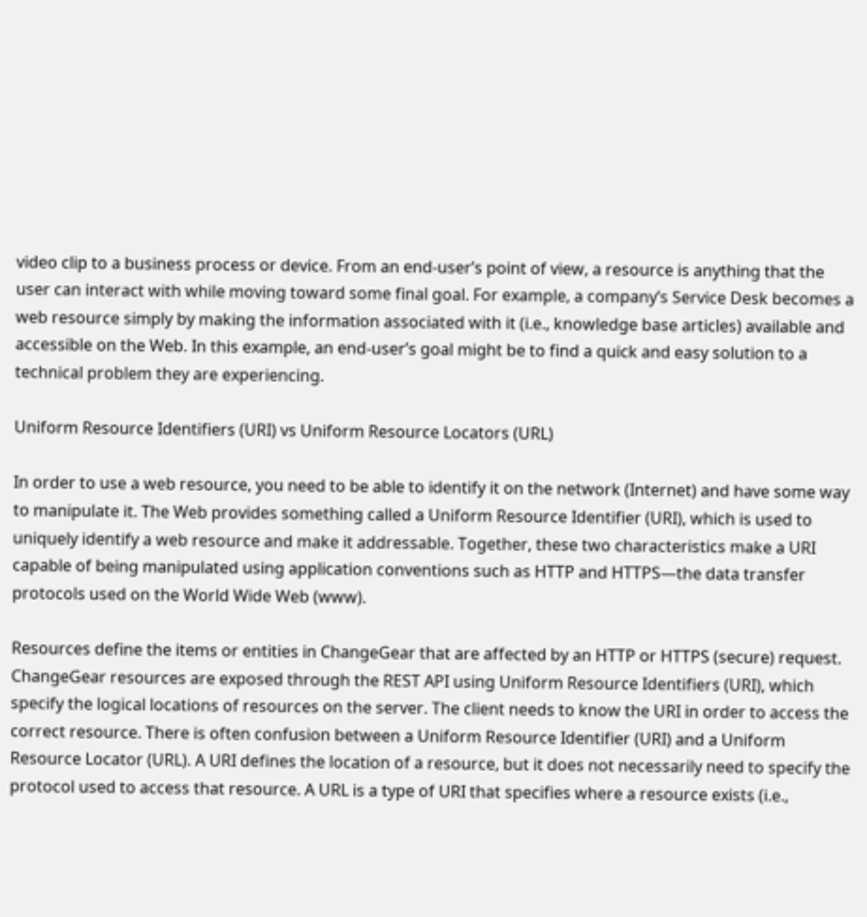video clip to a business process or device. From an end-user’s point of view, a resource is anything that the user can interact with while moving toward some final goal. For example, a company’s Service Desk becomes a web resource simply by making the information associated with it (i.e., knowledge base articles) available and accessible on the Web. In this example, an end-user’s goal might be to find a quick and easy solution to a technical problem they are experiencing.

Uniform Resource Identifiers (URI) vs Uniform Resource Locators (URL)

In order to use a web resource, you need to be able to identify it on the network (Internet) and have some way to manipulate it. The Web provides something called a Uniform Resource Identifier (URI), which is used to uniquely identify a web resource and make it addressable. Together, these two characteristics make a URI capable of being manipulated using application conventions such as HTTP and HTTPS—the data transfer protocols used on the World Wide Web (www).

Resources define the items or entities in ChangeGear that are affected by an HTTP or HTTPS (secure) request. ChangeGear resources are exposed through the REST API using Uniform Resource Identifiers (URI), which specify the logical locations of resources on the server. The client needs to know the URI in order to access the correct resource. There is often confusion between a Uniform Resource Identifier (URI) and a Uniform Resource Locator (URL). A URI defines the location of a resource, but it does not necessarily need to specify the protocol used to access that resource. A URL is a type of URI that specifies where a resource exists (i.e.,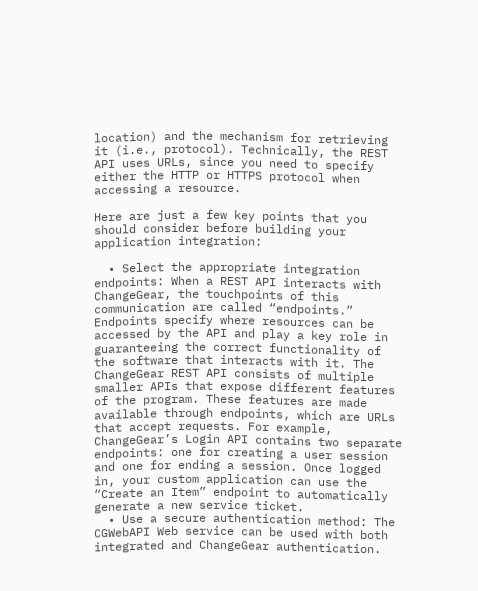location) and the mechanism for retrieving it (i.e., protocol). Technically, the REST API uses URLs, since you need to specify either the HTTP or HTTPS protocol when accessing a resource.

Here are just a few key points that you should consider before building your application integration:

  • Select the appropriate integration endpoints: When a REST API interacts with ChangeGear, the touchpoints of this communication are called “endpoints.” Endpoints specify where resources can be accessed by the API and play a key role in guaranteeing the correct functionality of the software that interacts with it. The ChangeGear REST API consists of multiple smaller APIs that expose different features of the program. These features are made available through endpoints, which are URLs that accept requests. For example, ChangeGear’s Login API contains two separate endpoints: one for creating a user session and one for ending a session. Once logged in, your custom application can use the “Create an Item” endpoint to automatically generate a new service ticket.
  • Use a secure authentication method: The CGWebAPI Web service can be used with both integrated and ChangeGear authentication.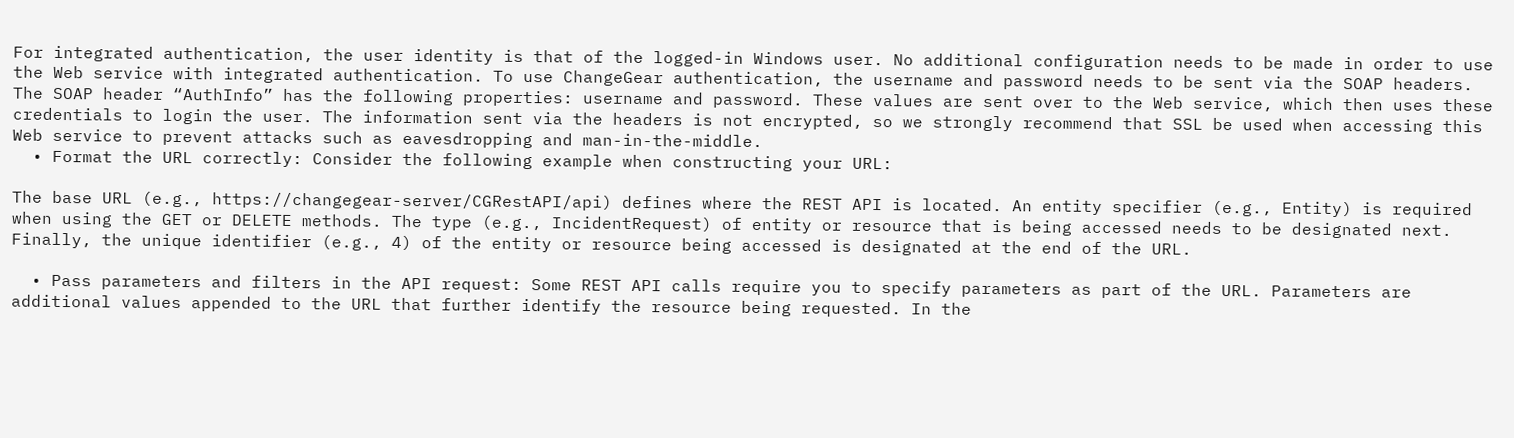For integrated authentication, the user identity is that of the logged-in Windows user. No additional configuration needs to be made in order to use the Web service with integrated authentication. To use ChangeGear authentication, the username and password needs to be sent via the SOAP headers. The SOAP header “AuthInfo” has the following properties: username and password. These values are sent over to the Web service, which then uses these credentials to login the user. The information sent via the headers is not encrypted, so we strongly recommend that SSL be used when accessing this Web service to prevent attacks such as eavesdropping and man-in-the-middle.
  • Format the URL correctly: Consider the following example when constructing your URL:

The base URL (e.g., https://changegear-server/CGRestAPI/api) defines where the REST API is located. An entity specifier (e.g., Entity) is required when using the GET or DELETE methods. The type (e.g., IncidentRequest) of entity or resource that is being accessed needs to be designated next. Finally, the unique identifier (e.g., 4) of the entity or resource being accessed is designated at the end of the URL.

  • Pass parameters and filters in the API request: Some REST API calls require you to specify parameters as part of the URL. Parameters are additional values appended to the URL that further identify the resource being requested. In the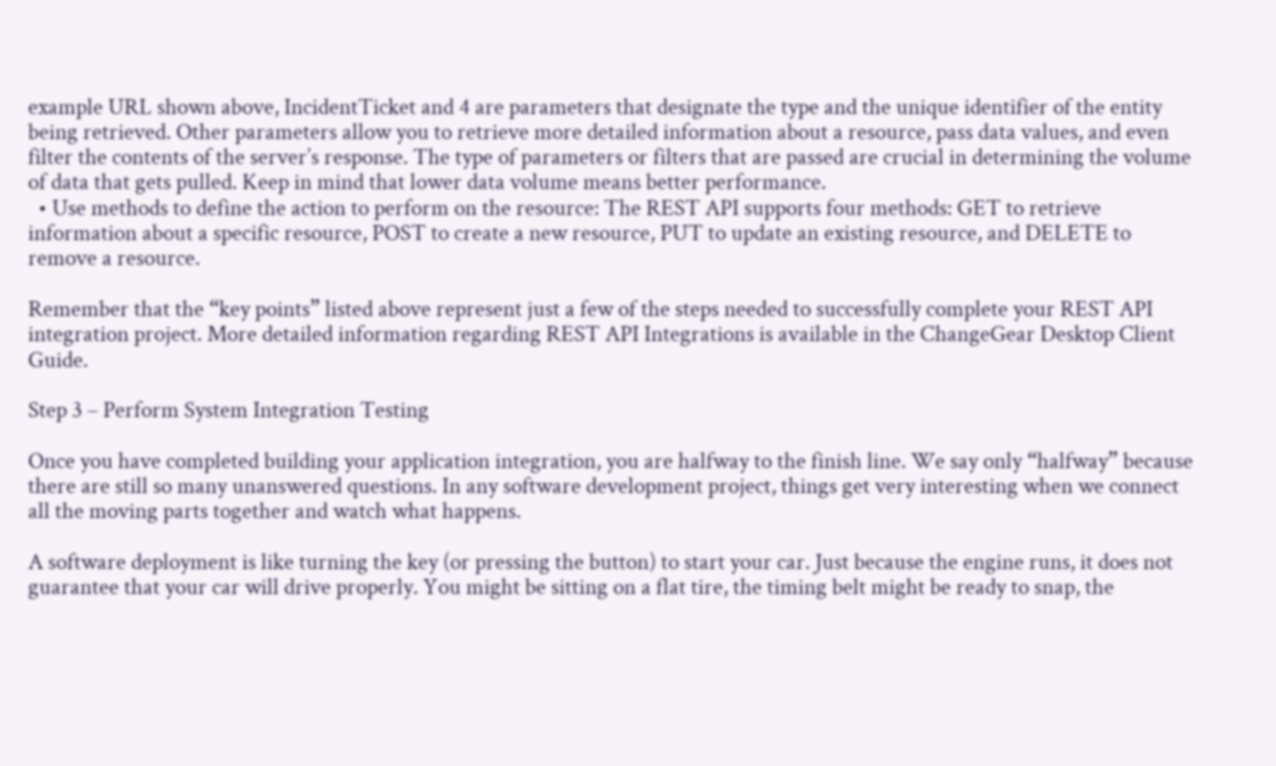example URL shown above, IncidentTicket and 4 are parameters that designate the type and the unique identifier of the entity being retrieved. Other parameters allow you to retrieve more detailed information about a resource, pass data values, and even filter the contents of the server’s response. The type of parameters or filters that are passed are crucial in determining the volume of data that gets pulled. Keep in mind that lower data volume means better performance.
  • Use methods to define the action to perform on the resource: The REST API supports four methods: GET to retrieve information about a specific resource, POST to create a new resource, PUT to update an existing resource, and DELETE to remove a resource.

Remember that the “key points” listed above represent just a few of the steps needed to successfully complete your REST API integration project. More detailed information regarding REST API Integrations is available in the ChangeGear Desktop Client Guide.

Step 3 – Perform System Integration Testing

Once you have completed building your application integration, you are halfway to the finish line. We say only “halfway” because there are still so many unanswered questions. In any software development project, things get very interesting when we connect all the moving parts together and watch what happens.

A software deployment is like turning the key (or pressing the button) to start your car. Just because the engine runs, it does not guarantee that your car will drive properly. You might be sitting on a flat tire, the timing belt might be ready to snap, the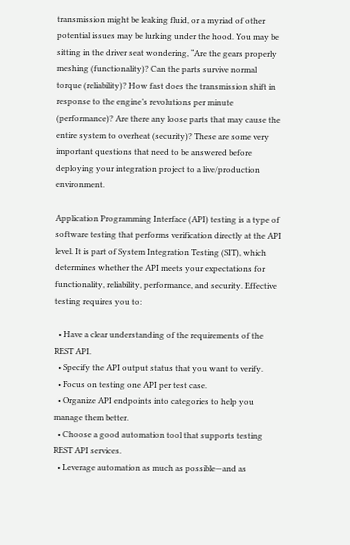transmission might be leaking fluid, or a myriad of other potential issues may be lurking under the hood. You may be sitting in the driver seat wondering, “Are the gears properly meshing (functionality)? Can the parts survive normal torque (reliability)? How fast does the transmission shift in response to the engine’s revolutions per minute (performance)? Are there any loose parts that may cause the entire system to overheat (security)? These are some very important questions that need to be answered before deploying your integration project to a live/production environment.

Application Programming Interface (API) testing is a type of software testing that performs verification directly at the API level. It is part of System Integration Testing (SIT), which determines whether the API meets your expectations for functionality, reliability, performance, and security. Effective testing requires you to:

  • Have a clear understanding of the requirements of the REST API.
  • Specify the API output status that you want to verify.
  • Focus on testing one API per test case.
  • Organize API endpoints into categories to help you manage them better.
  • Choose a good automation tool that supports testing REST API services.
  • Leverage automation as much as possible—and as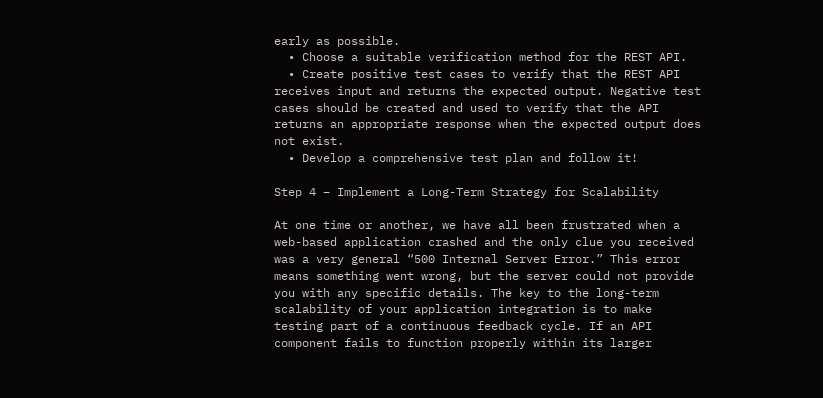early as possible.
  • Choose a suitable verification method for the REST API.
  • Create positive test cases to verify that the REST API receives input and returns the expected output. Negative test cases should be created and used to verify that the API returns an appropriate response when the expected output does not exist.
  • Develop a comprehensive test plan and follow it!

Step 4 – Implement a Long-Term Strategy for Scalability

At one time or another, we have all been frustrated when a web-based application crashed and the only clue you received was a very general “500 Internal Server Error.” This error means something went wrong, but the server could not provide you with any specific details. The key to the long-term scalability of your application integration is to make testing part of a continuous feedback cycle. If an API component fails to function properly within its larger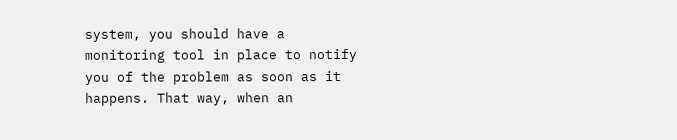system, you should have a monitoring tool in place to notify you of the problem as soon as it happens. That way, when an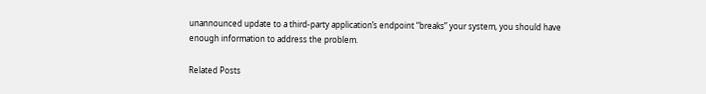unannounced update to a third-party application’s endpoint “breaks” your system, you should have enough information to address the problem.

Related Posts